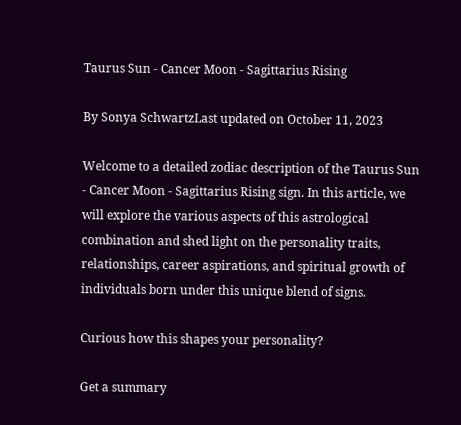Taurus Sun - Cancer Moon - Sagittarius Rising

By Sonya SchwartzLast updated on October 11, 2023

Welcome to a detailed zodiac description of the Taurus Sun - Cancer Moon - Sagittarius Rising sign. In this article, we will explore the various aspects of this astrological combination and shed light on the personality traits, relationships, career aspirations, and spiritual growth of individuals born under this unique blend of signs.

Curious how this shapes your personality?

Get a summary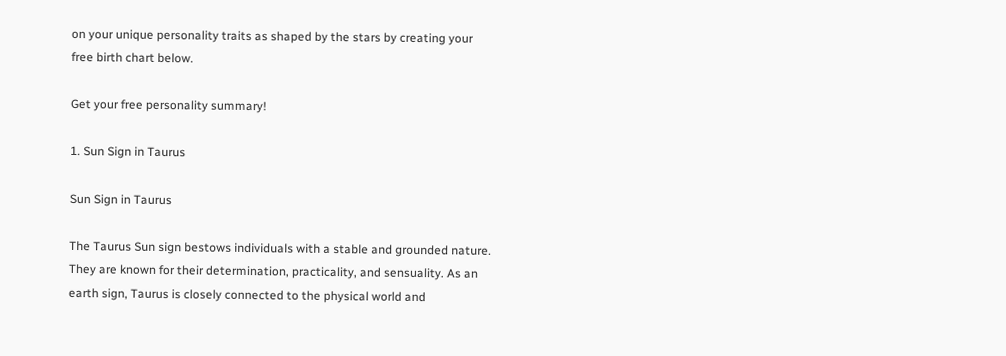on your unique personality traits as shaped by the stars by creating your free birth chart below.

Get your free personality summary!

1. Sun Sign in Taurus

Sun Sign in Taurus

The Taurus Sun sign bestows individuals with a stable and grounded nature. They are known for their determination, practicality, and sensuality. As an earth sign, Taurus is closely connected to the physical world and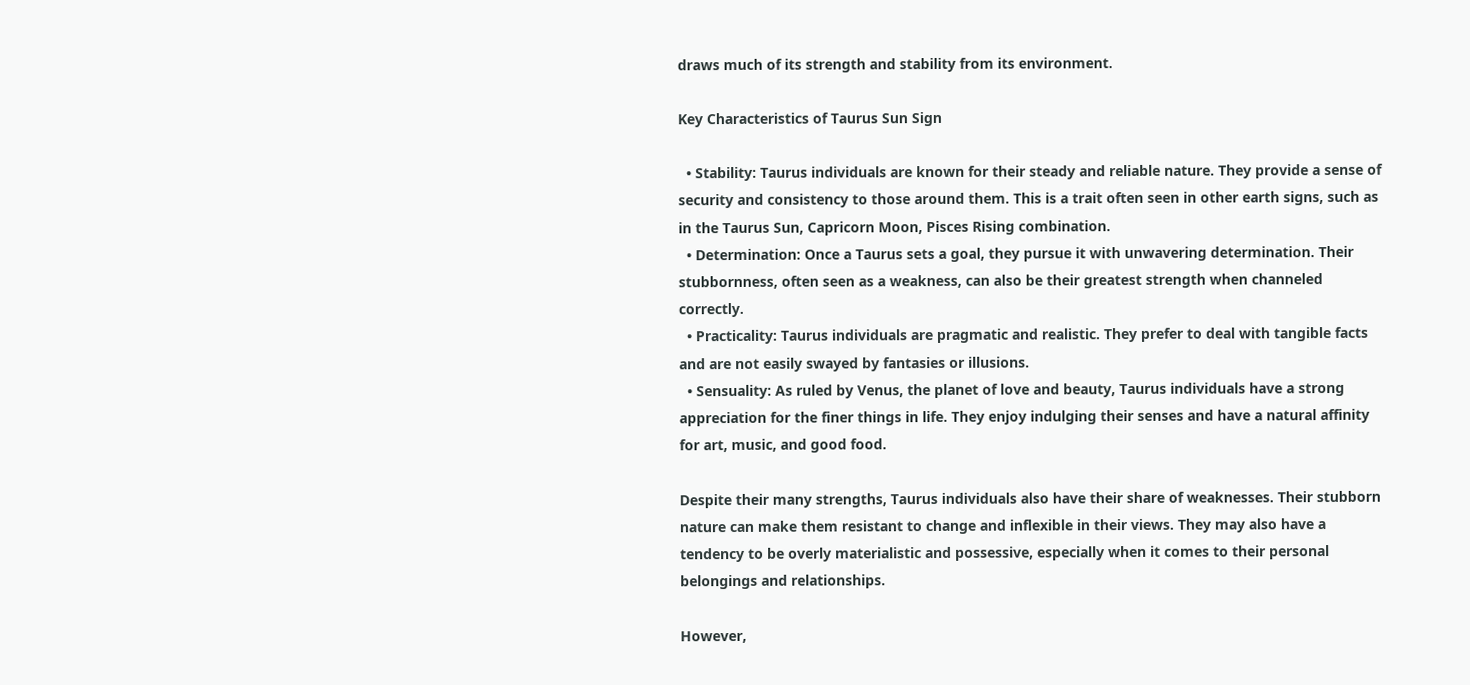draws much of its strength and stability from its environment.

Key Characteristics of Taurus Sun Sign

  • Stability: Taurus individuals are known for their steady and reliable nature. They provide a sense of security and consistency to those around them. This is a trait often seen in other earth signs, such as in the Taurus Sun, Capricorn Moon, Pisces Rising combination.
  • Determination: Once a Taurus sets a goal, they pursue it with unwavering determination. Their stubbornness, often seen as a weakness, can also be their greatest strength when channeled correctly.
  • Practicality: Taurus individuals are pragmatic and realistic. They prefer to deal with tangible facts and are not easily swayed by fantasies or illusions.
  • Sensuality: As ruled by Venus, the planet of love and beauty, Taurus individuals have a strong appreciation for the finer things in life. They enjoy indulging their senses and have a natural affinity for art, music, and good food.

Despite their many strengths, Taurus individuals also have their share of weaknesses. Their stubborn nature can make them resistant to change and inflexible in their views. They may also have a tendency to be overly materialistic and possessive, especially when it comes to their personal belongings and relationships.

However,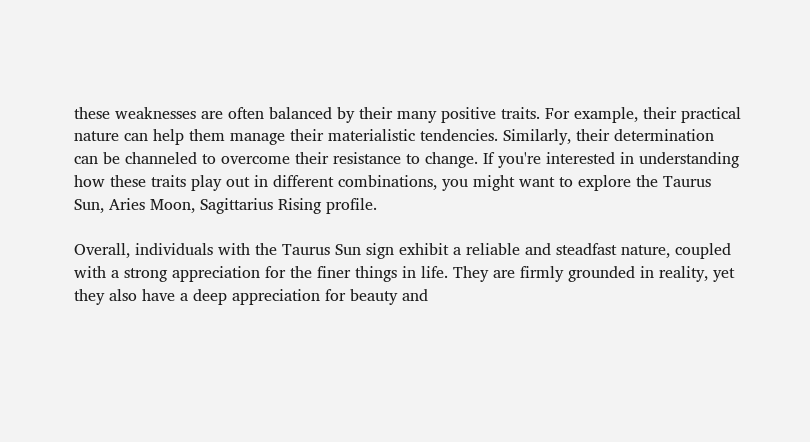these weaknesses are often balanced by their many positive traits. For example, their practical nature can help them manage their materialistic tendencies. Similarly, their determination can be channeled to overcome their resistance to change. If you're interested in understanding how these traits play out in different combinations, you might want to explore the Taurus Sun, Aries Moon, Sagittarius Rising profile.

Overall, individuals with the Taurus Sun sign exhibit a reliable and steadfast nature, coupled with a strong appreciation for the finer things in life. They are firmly grounded in reality, yet they also have a deep appreciation for beauty and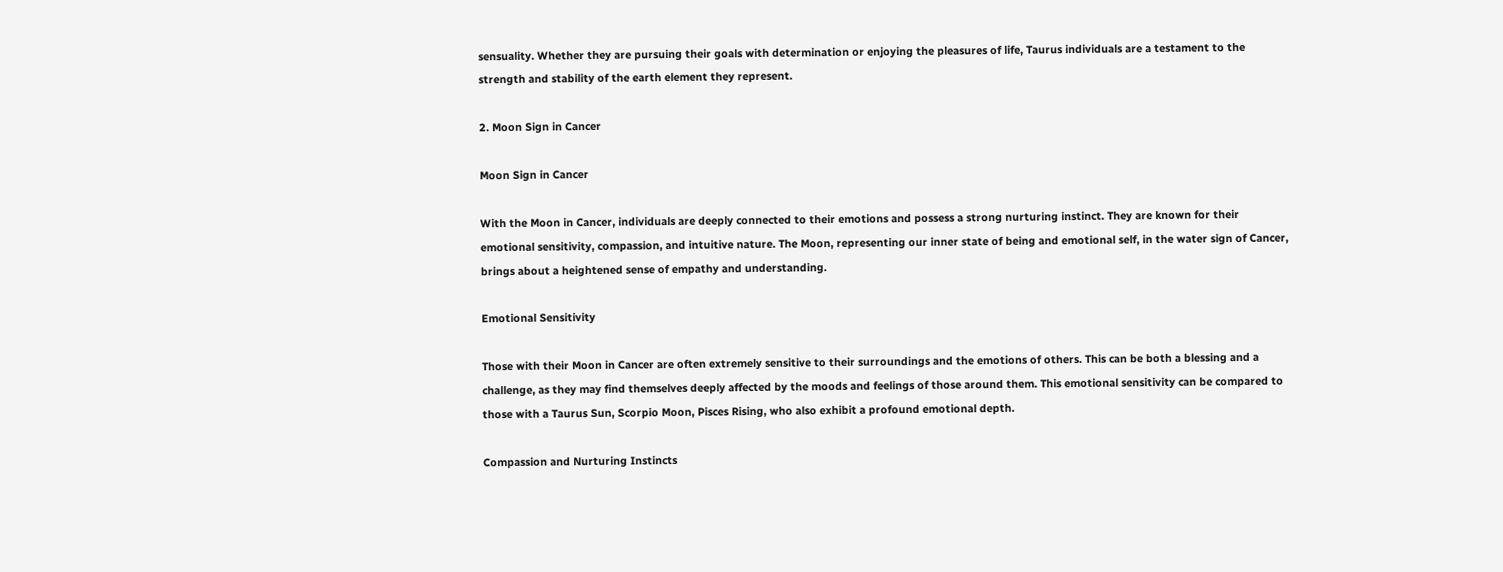sensuality. Whether they are pursuing their goals with determination or enjoying the pleasures of life, Taurus individuals are a testament to the strength and stability of the earth element they represent.

2. Moon Sign in Cancer

Moon Sign in Cancer

With the Moon in Cancer, individuals are deeply connected to their emotions and possess a strong nurturing instinct. They are known for their emotional sensitivity, compassion, and intuitive nature. The Moon, representing our inner state of being and emotional self, in the water sign of Cancer, brings about a heightened sense of empathy and understanding.

Emotional Sensitivity

Those with their Moon in Cancer are often extremely sensitive to their surroundings and the emotions of others. This can be both a blessing and a challenge, as they may find themselves deeply affected by the moods and feelings of those around them. This emotional sensitivity can be compared to those with a Taurus Sun, Scorpio Moon, Pisces Rising, who also exhibit a profound emotional depth.

Compassion and Nurturing Instincts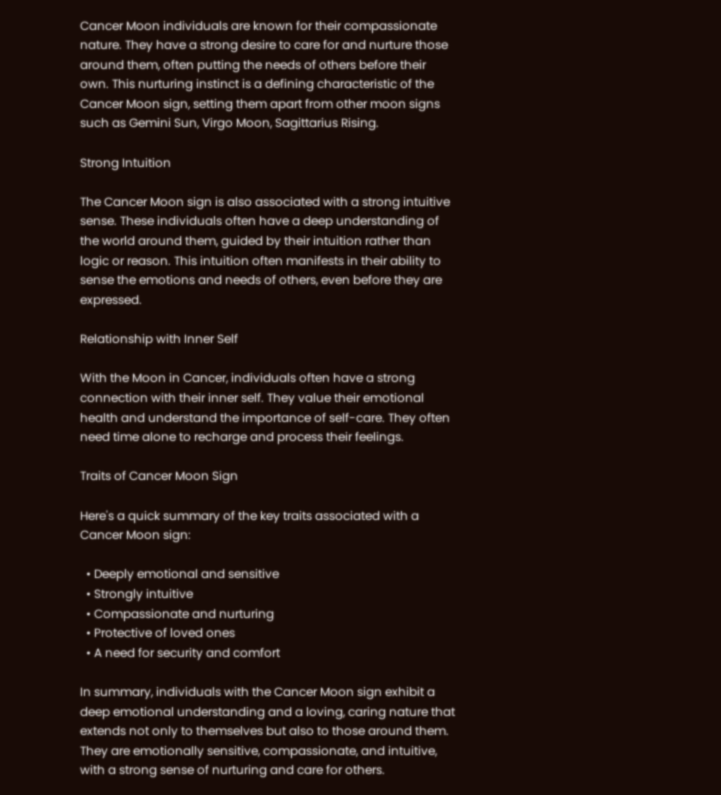Cancer Moon individuals are known for their compassionate nature. They have a strong desire to care for and nurture those around them, often putting the needs of others before their own. This nurturing instinct is a defining characteristic of the Cancer Moon sign, setting them apart from other moon signs such as Gemini Sun, Virgo Moon, Sagittarius Rising.

Strong Intuition

The Cancer Moon sign is also associated with a strong intuitive sense. These individuals often have a deep understanding of the world around them, guided by their intuition rather than logic or reason. This intuition often manifests in their ability to sense the emotions and needs of others, even before they are expressed.

Relationship with Inner Self

With the Moon in Cancer, individuals often have a strong connection with their inner self. They value their emotional health and understand the importance of self-care. They often need time alone to recharge and process their feelings.

Traits of Cancer Moon Sign

Here's a quick summary of the key traits associated with a Cancer Moon sign:

  • Deeply emotional and sensitive
  • Strongly intuitive
  • Compassionate and nurturing
  • Protective of loved ones
  • A need for security and comfort

In summary, individuals with the Cancer Moon sign exhibit a deep emotional understanding and a loving, caring nature that extends not only to themselves but also to those around them. They are emotionally sensitive, compassionate, and intuitive, with a strong sense of nurturing and care for others.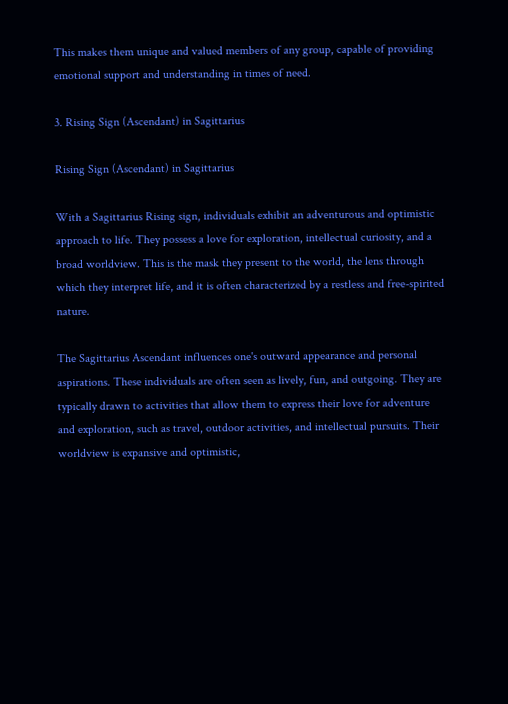This makes them unique and valued members of any group, capable of providing emotional support and understanding in times of need.

3. Rising Sign (Ascendant) in Sagittarius

Rising Sign (Ascendant) in Sagittarius

With a Sagittarius Rising sign, individuals exhibit an adventurous and optimistic approach to life. They possess a love for exploration, intellectual curiosity, and a broad worldview. This is the mask they present to the world, the lens through which they interpret life, and it is often characterized by a restless and free-spirited nature.

The Sagittarius Ascendant influences one's outward appearance and personal aspirations. These individuals are often seen as lively, fun, and outgoing. They are typically drawn to activities that allow them to express their love for adventure and exploration, such as travel, outdoor activities, and intellectual pursuits. Their worldview is expansive and optimistic,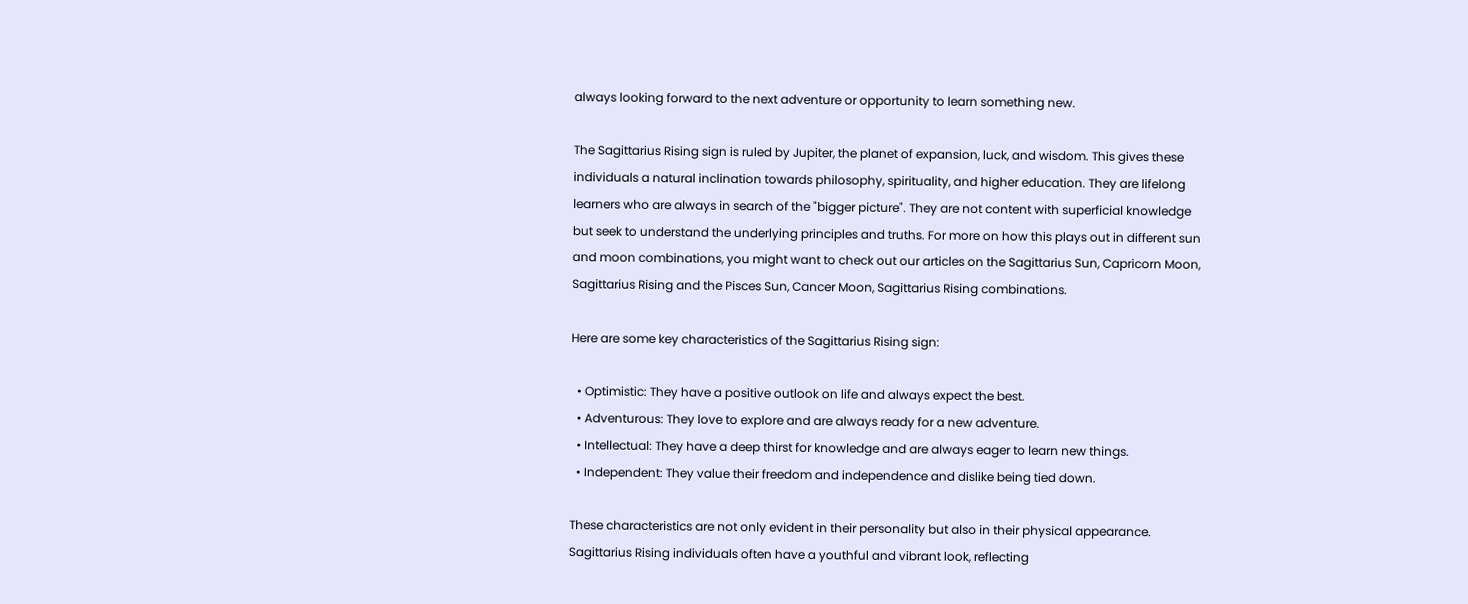always looking forward to the next adventure or opportunity to learn something new.

The Sagittarius Rising sign is ruled by Jupiter, the planet of expansion, luck, and wisdom. This gives these individuals a natural inclination towards philosophy, spirituality, and higher education. They are lifelong learners who are always in search of the "bigger picture". They are not content with superficial knowledge but seek to understand the underlying principles and truths. For more on how this plays out in different sun and moon combinations, you might want to check out our articles on the Sagittarius Sun, Capricorn Moon, Sagittarius Rising and the Pisces Sun, Cancer Moon, Sagittarius Rising combinations.

Here are some key characteristics of the Sagittarius Rising sign:

  • Optimistic: They have a positive outlook on life and always expect the best.
  • Adventurous: They love to explore and are always ready for a new adventure.
  • Intellectual: They have a deep thirst for knowledge and are always eager to learn new things.
  • Independent: They value their freedom and independence and dislike being tied down.

These characteristics are not only evident in their personality but also in their physical appearance. Sagittarius Rising individuals often have a youthful and vibrant look, reflecting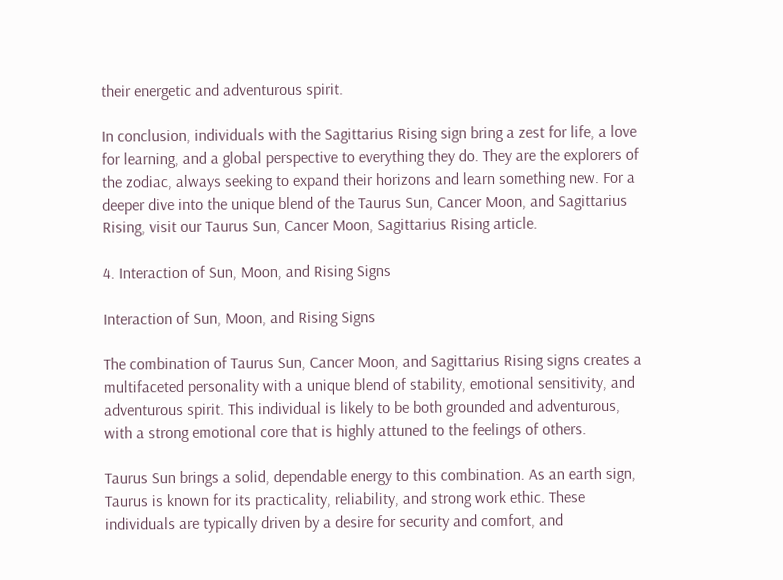their energetic and adventurous spirit.

In conclusion, individuals with the Sagittarius Rising sign bring a zest for life, a love for learning, and a global perspective to everything they do. They are the explorers of the zodiac, always seeking to expand their horizons and learn something new. For a deeper dive into the unique blend of the Taurus Sun, Cancer Moon, and Sagittarius Rising, visit our Taurus Sun, Cancer Moon, Sagittarius Rising article.

4. Interaction of Sun, Moon, and Rising Signs

Interaction of Sun, Moon, and Rising Signs

The combination of Taurus Sun, Cancer Moon, and Sagittarius Rising signs creates a multifaceted personality with a unique blend of stability, emotional sensitivity, and adventurous spirit. This individual is likely to be both grounded and adventurous, with a strong emotional core that is highly attuned to the feelings of others.

Taurus Sun brings a solid, dependable energy to this combination. As an earth sign, Taurus is known for its practicality, reliability, and strong work ethic. These individuals are typically driven by a desire for security and comfort, and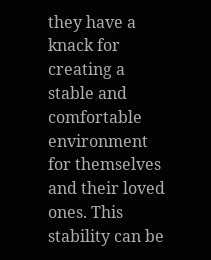they have a knack for creating a stable and comfortable environment for themselves and their loved ones. This stability can be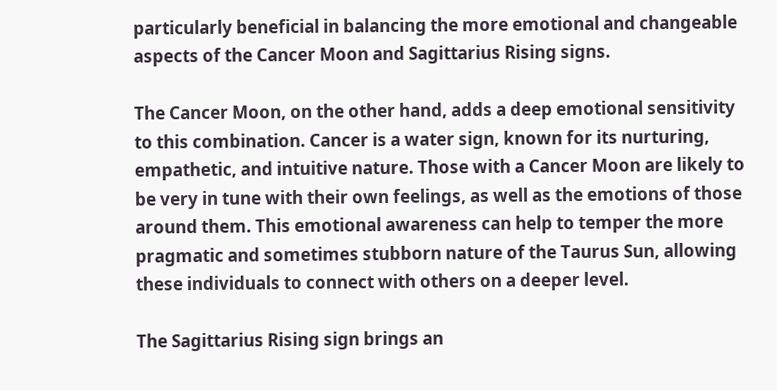particularly beneficial in balancing the more emotional and changeable aspects of the Cancer Moon and Sagittarius Rising signs.

The Cancer Moon, on the other hand, adds a deep emotional sensitivity to this combination. Cancer is a water sign, known for its nurturing, empathetic, and intuitive nature. Those with a Cancer Moon are likely to be very in tune with their own feelings, as well as the emotions of those around them. This emotional awareness can help to temper the more pragmatic and sometimes stubborn nature of the Taurus Sun, allowing these individuals to connect with others on a deeper level.

The Sagittarius Rising sign brings an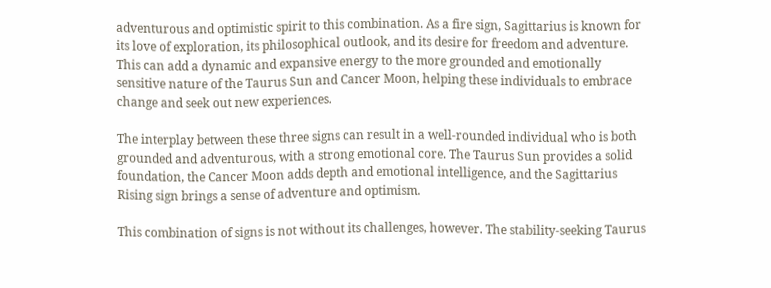adventurous and optimistic spirit to this combination. As a fire sign, Sagittarius is known for its love of exploration, its philosophical outlook, and its desire for freedom and adventure. This can add a dynamic and expansive energy to the more grounded and emotionally sensitive nature of the Taurus Sun and Cancer Moon, helping these individuals to embrace change and seek out new experiences.

The interplay between these three signs can result in a well-rounded individual who is both grounded and adventurous, with a strong emotional core. The Taurus Sun provides a solid foundation, the Cancer Moon adds depth and emotional intelligence, and the Sagittarius Rising sign brings a sense of adventure and optimism.

This combination of signs is not without its challenges, however. The stability-seeking Taurus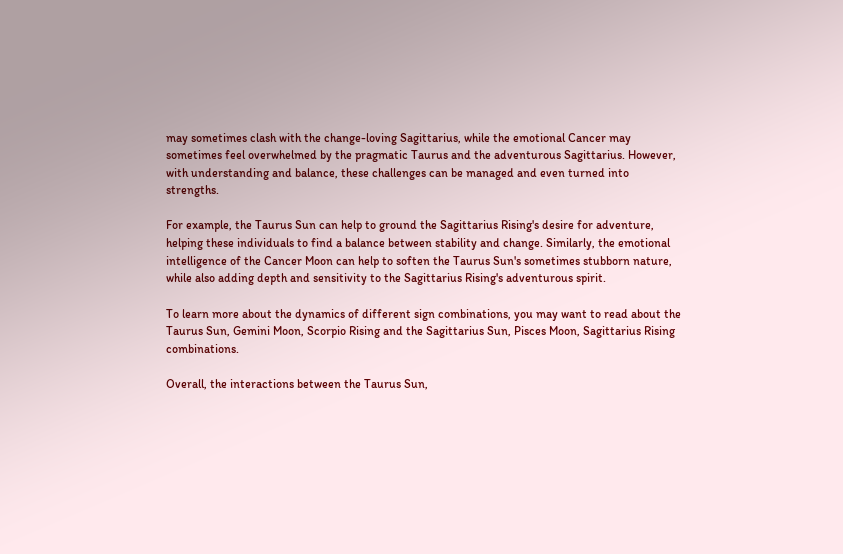may sometimes clash with the change-loving Sagittarius, while the emotional Cancer may sometimes feel overwhelmed by the pragmatic Taurus and the adventurous Sagittarius. However, with understanding and balance, these challenges can be managed and even turned into strengths.

For example, the Taurus Sun can help to ground the Sagittarius Rising's desire for adventure, helping these individuals to find a balance between stability and change. Similarly, the emotional intelligence of the Cancer Moon can help to soften the Taurus Sun's sometimes stubborn nature, while also adding depth and sensitivity to the Sagittarius Rising's adventurous spirit.

To learn more about the dynamics of different sign combinations, you may want to read about the Taurus Sun, Gemini Moon, Scorpio Rising and the Sagittarius Sun, Pisces Moon, Sagittarius Rising combinations.

Overall, the interactions between the Taurus Sun,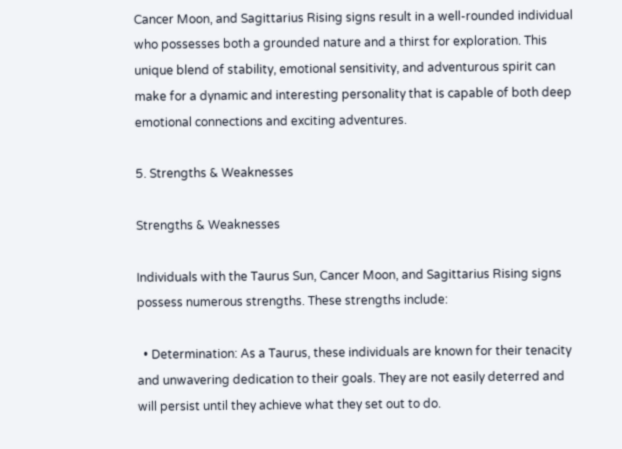Cancer Moon, and Sagittarius Rising signs result in a well-rounded individual who possesses both a grounded nature and a thirst for exploration. This unique blend of stability, emotional sensitivity, and adventurous spirit can make for a dynamic and interesting personality that is capable of both deep emotional connections and exciting adventures.

5. Strengths & Weaknesses

Strengths & Weaknesses

Individuals with the Taurus Sun, Cancer Moon, and Sagittarius Rising signs possess numerous strengths. These strengths include:

  • Determination: As a Taurus, these individuals are known for their tenacity and unwavering dedication to their goals. They are not easily deterred and will persist until they achieve what they set out to do.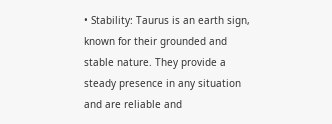• Stability: Taurus is an earth sign, known for their grounded and stable nature. They provide a steady presence in any situation and are reliable and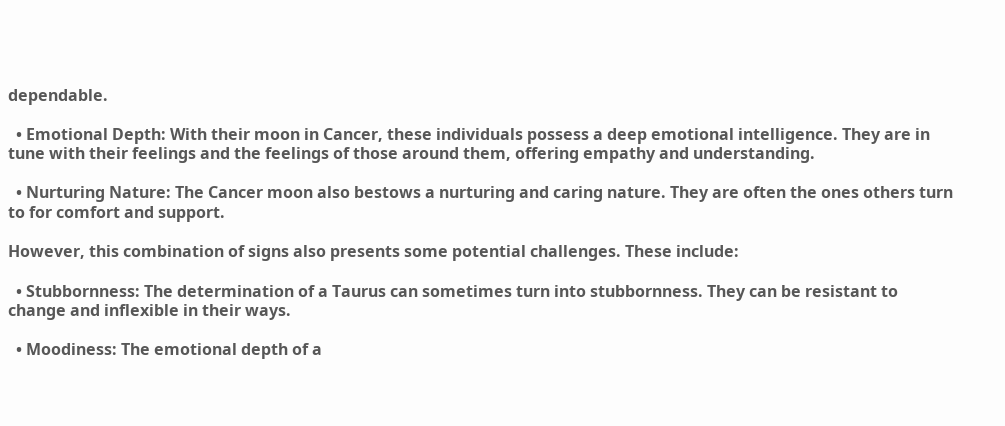dependable.

  • Emotional Depth: With their moon in Cancer, these individuals possess a deep emotional intelligence. They are in tune with their feelings and the feelings of those around them, offering empathy and understanding.

  • Nurturing Nature: The Cancer moon also bestows a nurturing and caring nature. They are often the ones others turn to for comfort and support.

However, this combination of signs also presents some potential challenges. These include:

  • Stubbornness: The determination of a Taurus can sometimes turn into stubbornness. They can be resistant to change and inflexible in their ways.

  • Moodiness: The emotional depth of a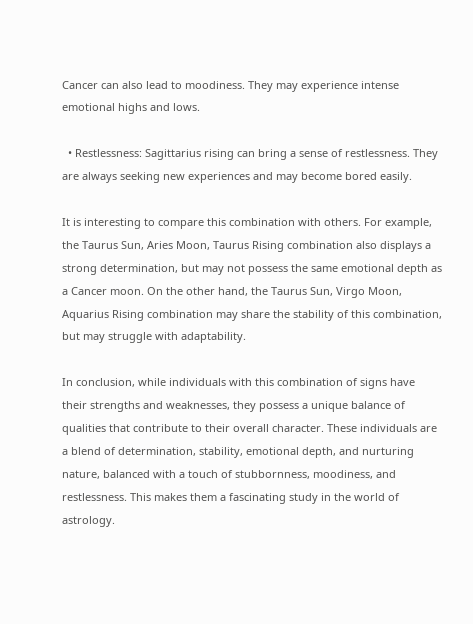Cancer can also lead to moodiness. They may experience intense emotional highs and lows.

  • Restlessness: Sagittarius rising can bring a sense of restlessness. They are always seeking new experiences and may become bored easily.

It is interesting to compare this combination with others. For example, the Taurus Sun, Aries Moon, Taurus Rising combination also displays a strong determination, but may not possess the same emotional depth as a Cancer moon. On the other hand, the Taurus Sun, Virgo Moon, Aquarius Rising combination may share the stability of this combination, but may struggle with adaptability.

In conclusion, while individuals with this combination of signs have their strengths and weaknesses, they possess a unique balance of qualities that contribute to their overall character. These individuals are a blend of determination, stability, emotional depth, and nurturing nature, balanced with a touch of stubbornness, moodiness, and restlessness. This makes them a fascinating study in the world of astrology.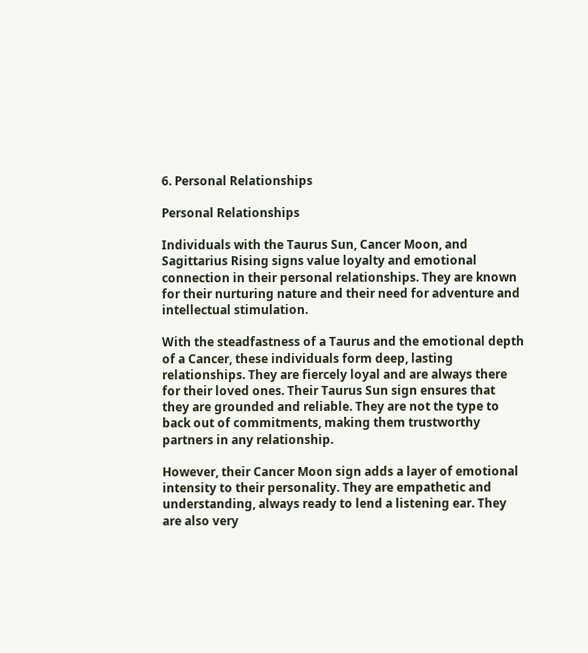6. Personal Relationships

Personal Relationships

Individuals with the Taurus Sun, Cancer Moon, and Sagittarius Rising signs value loyalty and emotional connection in their personal relationships. They are known for their nurturing nature and their need for adventure and intellectual stimulation.

With the steadfastness of a Taurus and the emotional depth of a Cancer, these individuals form deep, lasting relationships. They are fiercely loyal and are always there for their loved ones. Their Taurus Sun sign ensures that they are grounded and reliable. They are not the type to back out of commitments, making them trustworthy partners in any relationship.

However, their Cancer Moon sign adds a layer of emotional intensity to their personality. They are empathetic and understanding, always ready to lend a listening ear. They are also very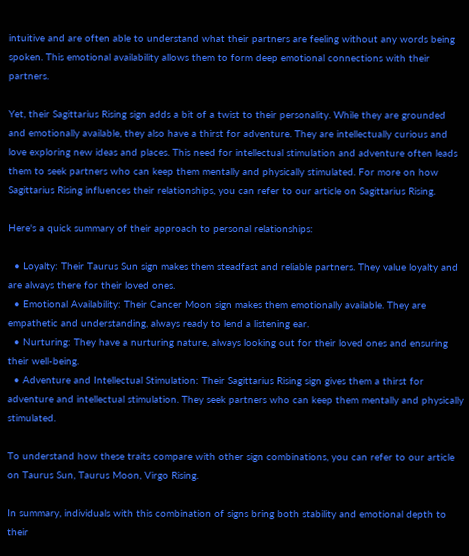intuitive and are often able to understand what their partners are feeling without any words being spoken. This emotional availability allows them to form deep emotional connections with their partners.

Yet, their Sagittarius Rising sign adds a bit of a twist to their personality. While they are grounded and emotionally available, they also have a thirst for adventure. They are intellectually curious and love exploring new ideas and places. This need for intellectual stimulation and adventure often leads them to seek partners who can keep them mentally and physically stimulated. For more on how Sagittarius Rising influences their relationships, you can refer to our article on Sagittarius Rising.

Here's a quick summary of their approach to personal relationships:

  • Loyalty: Their Taurus Sun sign makes them steadfast and reliable partners. They value loyalty and are always there for their loved ones.
  • Emotional Availability: Their Cancer Moon sign makes them emotionally available. They are empathetic and understanding, always ready to lend a listening ear.
  • Nurturing: They have a nurturing nature, always looking out for their loved ones and ensuring their well-being.
  • Adventure and Intellectual Stimulation: Their Sagittarius Rising sign gives them a thirst for adventure and intellectual stimulation. They seek partners who can keep them mentally and physically stimulated.

To understand how these traits compare with other sign combinations, you can refer to our article on Taurus Sun, Taurus Moon, Virgo Rising.

In summary, individuals with this combination of signs bring both stability and emotional depth to their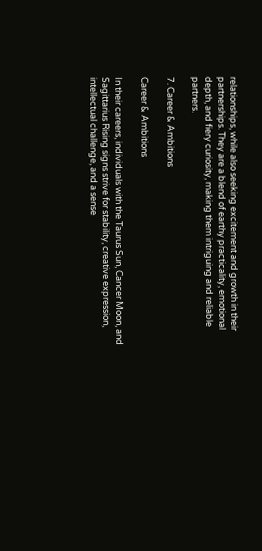relationships, while also seeking excitement and growth in their partnerships. They are a blend of earthy practicality, emotional depth, and fiery curiosity, making them intriguing and reliable partners.

7. Career & Ambitions

Career & Ambitions

In their careers, individuals with the Taurus Sun, Cancer Moon, and Sagittarius Rising signs strive for stability, creative expression, intellectual challenge, and a sense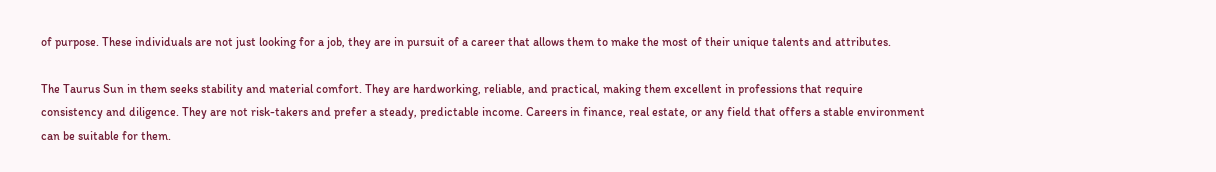of purpose. These individuals are not just looking for a job, they are in pursuit of a career that allows them to make the most of their unique talents and attributes.

The Taurus Sun in them seeks stability and material comfort. They are hardworking, reliable, and practical, making them excellent in professions that require consistency and diligence. They are not risk-takers and prefer a steady, predictable income. Careers in finance, real estate, or any field that offers a stable environment can be suitable for them.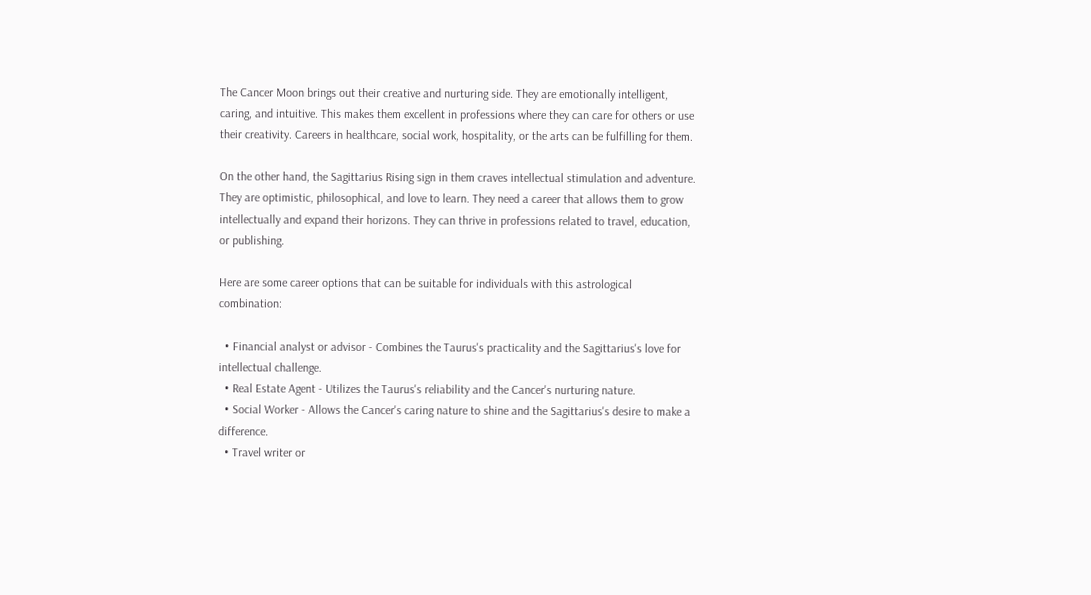The Cancer Moon brings out their creative and nurturing side. They are emotionally intelligent, caring, and intuitive. This makes them excellent in professions where they can care for others or use their creativity. Careers in healthcare, social work, hospitality, or the arts can be fulfilling for them.

On the other hand, the Sagittarius Rising sign in them craves intellectual stimulation and adventure. They are optimistic, philosophical, and love to learn. They need a career that allows them to grow intellectually and expand their horizons. They can thrive in professions related to travel, education, or publishing.

Here are some career options that can be suitable for individuals with this astrological combination:

  • Financial analyst or advisor - Combines the Taurus's practicality and the Sagittarius's love for intellectual challenge.
  • Real Estate Agent - Utilizes the Taurus's reliability and the Cancer's nurturing nature.
  • Social Worker - Allows the Cancer's caring nature to shine and the Sagittarius's desire to make a difference.
  • Travel writer or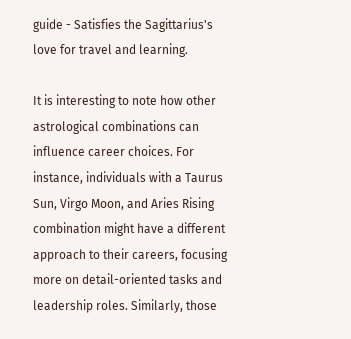guide - Satisfies the Sagittarius's love for travel and learning.

It is interesting to note how other astrological combinations can influence career choices. For instance, individuals with a Taurus Sun, Virgo Moon, and Aries Rising combination might have a different approach to their careers, focusing more on detail-oriented tasks and leadership roles. Similarly, those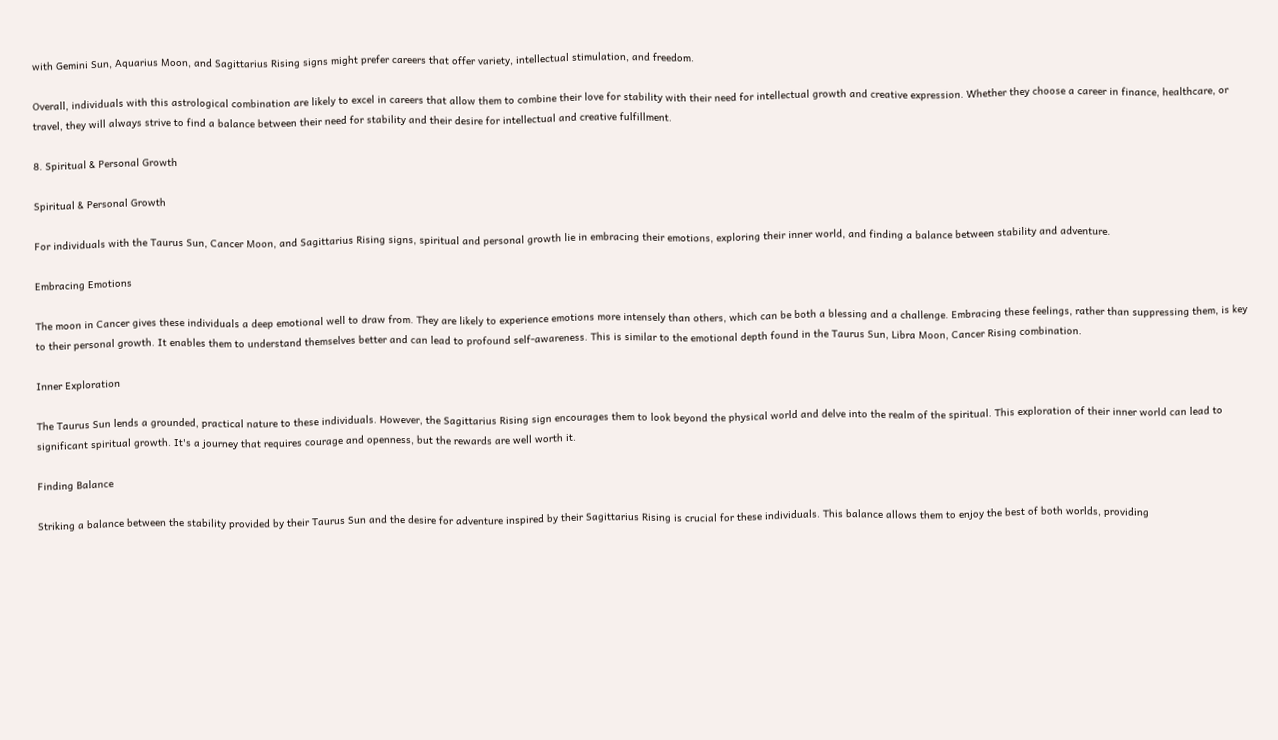with Gemini Sun, Aquarius Moon, and Sagittarius Rising signs might prefer careers that offer variety, intellectual stimulation, and freedom.

Overall, individuals with this astrological combination are likely to excel in careers that allow them to combine their love for stability with their need for intellectual growth and creative expression. Whether they choose a career in finance, healthcare, or travel, they will always strive to find a balance between their need for stability and their desire for intellectual and creative fulfillment.

8. Spiritual & Personal Growth

Spiritual & Personal Growth

For individuals with the Taurus Sun, Cancer Moon, and Sagittarius Rising signs, spiritual and personal growth lie in embracing their emotions, exploring their inner world, and finding a balance between stability and adventure.

Embracing Emotions

The moon in Cancer gives these individuals a deep emotional well to draw from. They are likely to experience emotions more intensely than others, which can be both a blessing and a challenge. Embracing these feelings, rather than suppressing them, is key to their personal growth. It enables them to understand themselves better and can lead to profound self-awareness. This is similar to the emotional depth found in the Taurus Sun, Libra Moon, Cancer Rising combination.

Inner Exploration

The Taurus Sun lends a grounded, practical nature to these individuals. However, the Sagittarius Rising sign encourages them to look beyond the physical world and delve into the realm of the spiritual. This exploration of their inner world can lead to significant spiritual growth. It's a journey that requires courage and openness, but the rewards are well worth it.

Finding Balance

Striking a balance between the stability provided by their Taurus Sun and the desire for adventure inspired by their Sagittarius Rising is crucial for these individuals. This balance allows them to enjoy the best of both worlds, providing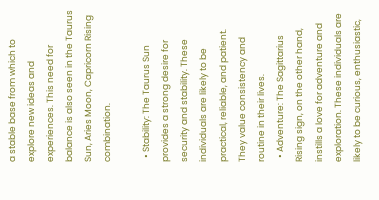a stable base from which to explore new ideas and experiences. This need for balance is also seen in the Taurus Sun, Aries Moon, Capricorn Rising combination.

  • Stability: The Taurus Sun provides a strong desire for security and stability. These individuals are likely to be practical, reliable, and patient. They value consistency and routine in their lives.
  • Adventure: The Sagittarius Rising sign, on the other hand, instills a love for adventure and exploration. These individuals are likely to be curious, enthusiastic,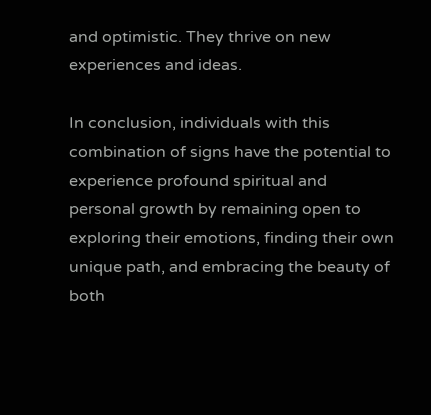and optimistic. They thrive on new experiences and ideas.

In conclusion, individuals with this combination of signs have the potential to experience profound spiritual and personal growth by remaining open to exploring their emotions, finding their own unique path, and embracing the beauty of both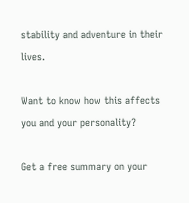stability and adventure in their lives.

Want to know how this affects you and your personality?

Get a free summary on your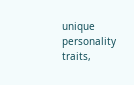unique personality traits,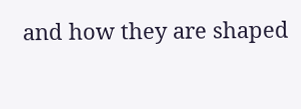and how they are shaped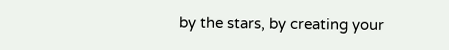by the stars, by creating your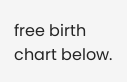free birth chart below.